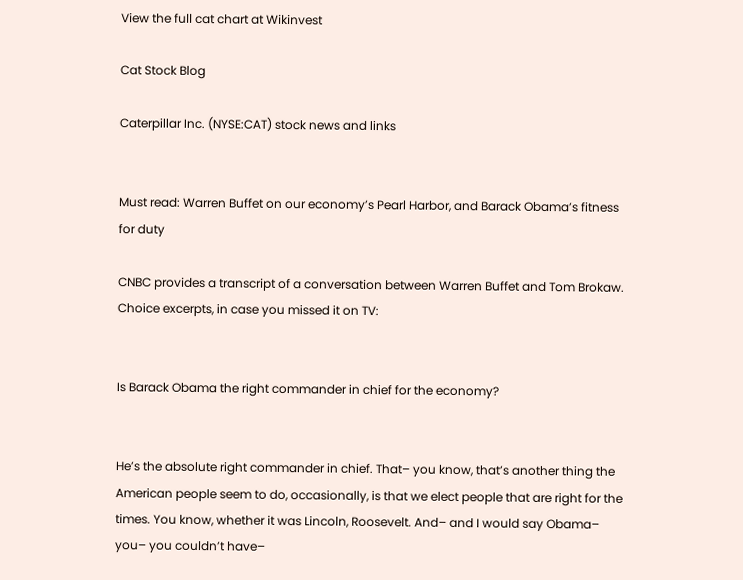View the full cat chart at Wikinvest

Cat Stock Blog

Caterpillar Inc. (NYSE:CAT) stock news and links


Must read: Warren Buffet on our economy’s Pearl Harbor, and Barack Obama’s fitness for duty

CNBC provides a transcript of a conversation between Warren Buffet and Tom Brokaw. Choice excerpts, in case you missed it on TV:


Is Barack Obama the right commander in chief for the economy?


He’s the absolute right commander in chief. That– you know, that’s another thing the American people seem to do, occasionally, is that we elect people that are right for the times. You know, whether it was Lincoln, Roosevelt. And– and I would say Obama– you– you couldn’t have–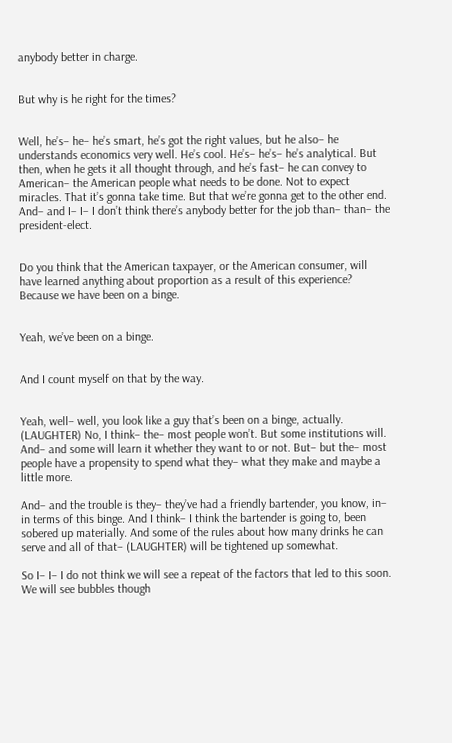anybody better in charge.


But why is he right for the times?


Well, he’s– he– he’s smart, he’s got the right values, but he also– he understands economics very well. He’s cool. He’s– he’s– he’s analytical. But then, when he gets it all thought through, and he’s fast– he can convey to American– the American people what needs to be done. Not to expect miracles. That it’s gonna take time. But that we’re gonna get to the other end. And– and I– I– I don’t think there’s anybody better for the job than– than– the president-elect.


Do you think that the American taxpayer, or the American consumer, will have learned anything about proportion as a result of this experience? Because we have been on a binge.


Yeah, we’ve been on a binge.


And I count myself on that by the way.


Yeah, well– well, you look like a guy that’s been on a binge, actually. (LAUGHTER) No, I think– the– most people won’t. But some institutions will. And– and some will learn it whether they want to or not. But– but the– most people have a propensity to spend what they– what they make and maybe a little more.

And– and the trouble is they– they’ve had a friendly bartender, you know, in– in terms of this binge. And I think– I think the bartender is going to, been sobered up materially. And some of the rules about how many drinks he can serve and all of that– (LAUGHTER) will be tightened up somewhat.

So I– I– I do not think we will see a repeat of the factors that led to this soon. We will see bubbles though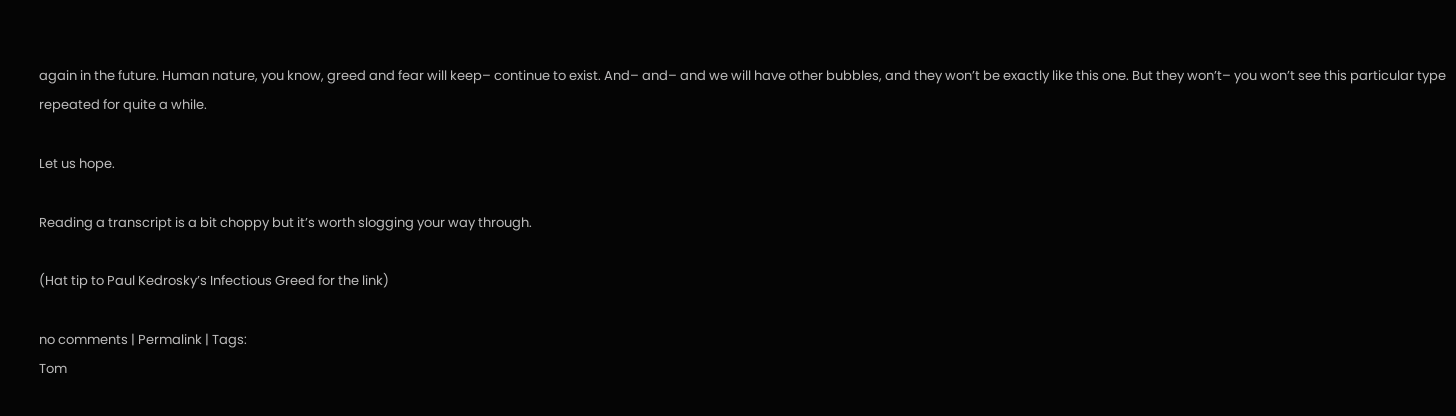again in the future. Human nature, you know, greed and fear will keep– continue to exist. And– and– and we will have other bubbles, and they won’t be exactly like this one. But they won’t– you won’t see this particular type repeated for quite a while.

Let us hope.

Reading a transcript is a bit choppy but it’s worth slogging your way through.

(Hat tip to Paul Kedrosky’s Infectious Greed for the link)

no comments | Permalink | Tags:
Tom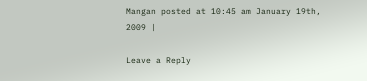Mangan posted at 10:45 am January 19th, 2009 |

Leave a Reply